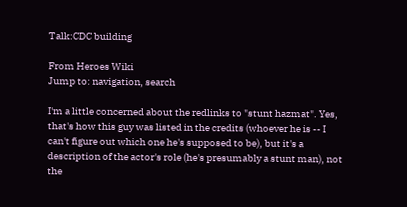Talk:CDC building

From Heroes Wiki
Jump to: navigation, search

I'm a little concerned about the redlinks to "stunt hazmat". Yes, that's how this guy was listed in the credits (whoever he is -- I can't figure out which one he's supposed to be), but it's a description of the actor's role (he's presumably a stunt man), not the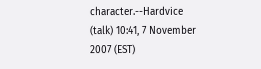character.--Hardvice (talk) 10:41, 7 November 2007 (EST)